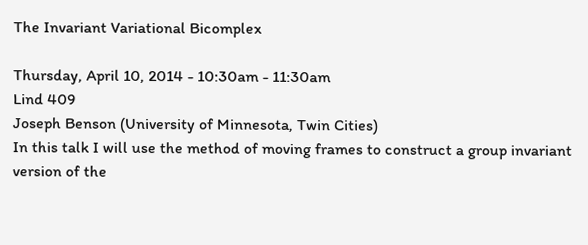The Invariant Variational Bicomplex

Thursday, April 10, 2014 - 10:30am - 11:30am
Lind 409
Joseph Benson (University of Minnesota, Twin Cities)
In this talk I will use the method of moving frames to construct a group invariant version of the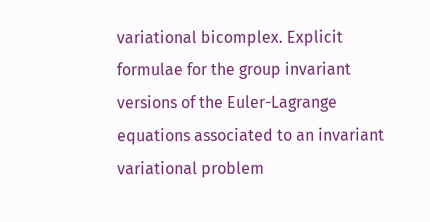variational bicomplex. Explicit formulae for the group invariant versions of the Euler-Lagrange equations associated to an invariant variational problem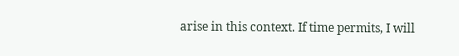arise in this context. If time permits, I will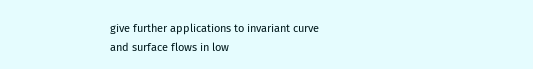give further applications to invariant curve and surface flows in low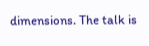dimensions. The talk is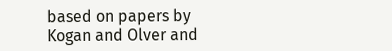based on papers by Kogan and Olver and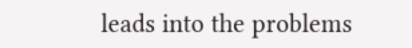leads into the problems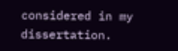considered in my dissertation.